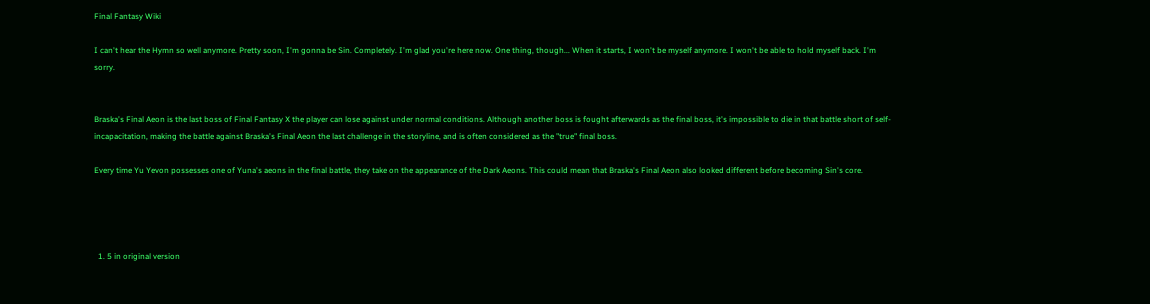Final Fantasy Wiki

I can't hear the Hymn so well anymore. Pretty soon, I'm gonna be Sin. Completely. I'm glad you're here now. One thing, though... When it starts, I won't be myself anymore. I won't be able to hold myself back. I'm sorry.


Braska's Final Aeon is the last boss of Final Fantasy X the player can lose against under normal conditions. Although another boss is fought afterwards as the final boss, it's impossible to die in that battle short of self-incapacitation, making the battle against Braska's Final Aeon the last challenge in the storyline, and is often considered as the "true" final boss.

Every time Yu Yevon possesses one of Yuna's aeons in the final battle, they take on the appearance of the Dark Aeons. This could mean that Braska's Final Aeon also looked different before becoming Sin's core.




  1. 5 in original version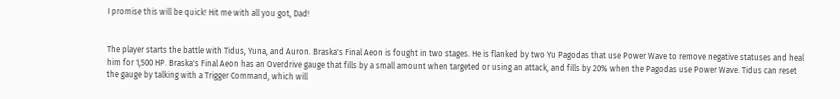I promise this will be quick! Hit me with all you got, Dad!


The player starts the battle with Tidus, Yuna, and Auron. Braska's Final Aeon is fought in two stages. He is flanked by two Yu Pagodas that use Power Wave to remove negative statuses and heal him for 1,500 HP. Braska's Final Aeon has an Overdrive gauge that fills by a small amount when targeted or using an attack, and fills by 20% when the Pagodas use Power Wave. Tidus can reset the gauge by talking with a Trigger Command, which will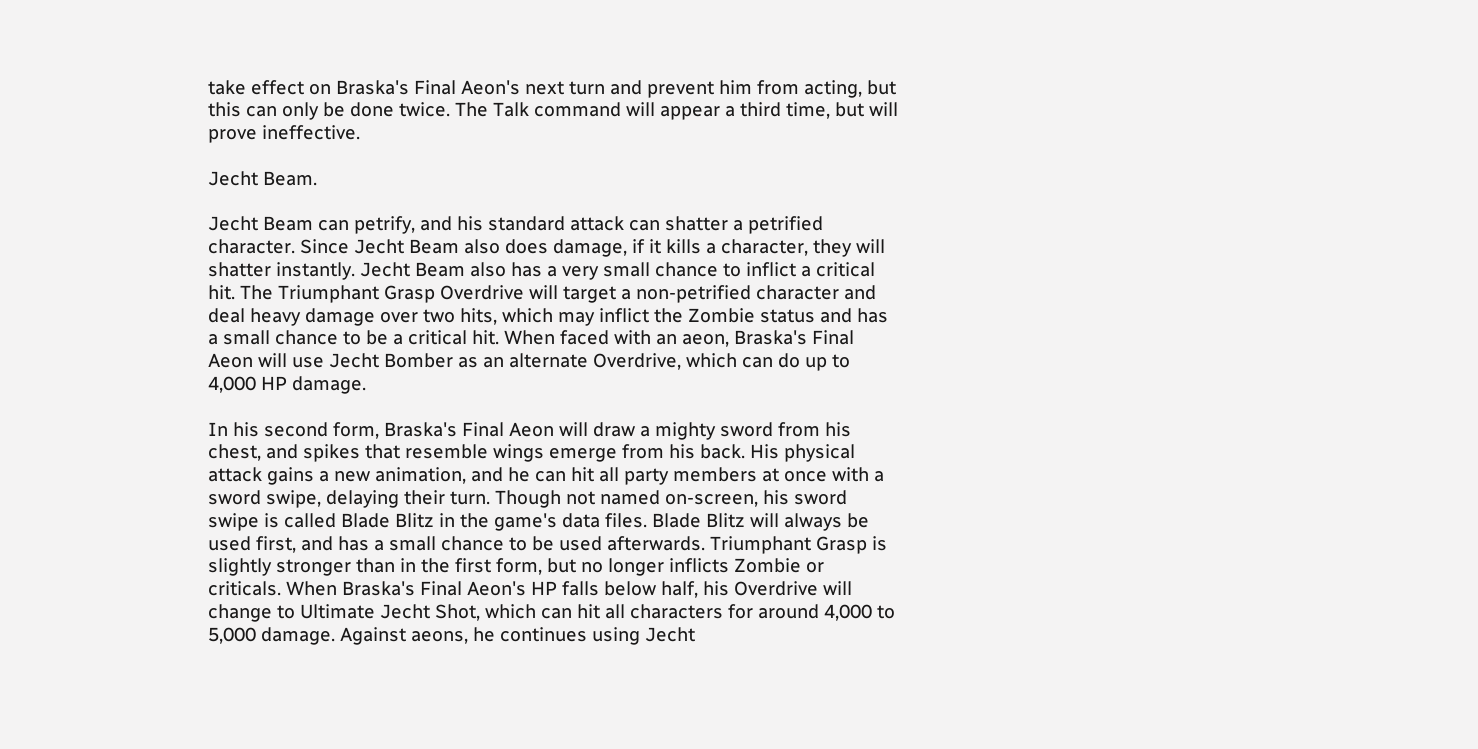take effect on Braska's Final Aeon's next turn and prevent him from acting, but this can only be done twice. The Talk command will appear a third time, but will prove ineffective.

Jecht Beam.

Jecht Beam can petrify, and his standard attack can shatter a petrified character. Since Jecht Beam also does damage, if it kills a character, they will shatter instantly. Jecht Beam also has a very small chance to inflict a critical hit. The Triumphant Grasp Overdrive will target a non-petrified character and deal heavy damage over two hits, which may inflict the Zombie status and has a small chance to be a critical hit. When faced with an aeon, Braska's Final Aeon will use Jecht Bomber as an alternate Overdrive, which can do up to 4,000 HP damage.

In his second form, Braska's Final Aeon will draw a mighty sword from his chest, and spikes that resemble wings emerge from his back. His physical attack gains a new animation, and he can hit all party members at once with a sword swipe, delaying their turn. Though not named on-screen, his sword swipe is called Blade Blitz in the game's data files. Blade Blitz will always be used first, and has a small chance to be used afterwards. Triumphant Grasp is slightly stronger than in the first form, but no longer inflicts Zombie or criticals. When Braska's Final Aeon's HP falls below half, his Overdrive will change to Ultimate Jecht Shot, which can hit all characters for around 4,000 to 5,000 damage. Against aeons, he continues using Jecht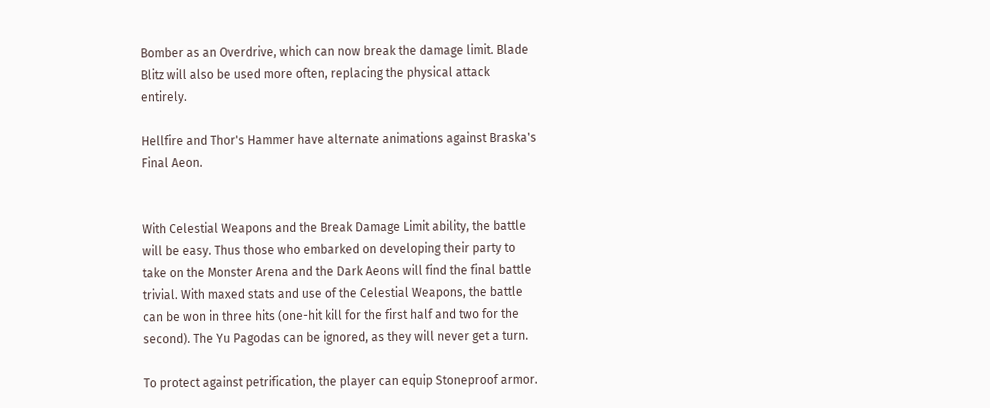Bomber as an Overdrive, which can now break the damage limit. Blade Blitz will also be used more often, replacing the physical attack entirely.

Hellfire and Thor's Hammer have alternate animations against Braska's Final Aeon.


With Celestial Weapons and the Break Damage Limit ability, the battle will be easy. Thus those who embarked on developing their party to take on the Monster Arena and the Dark Aeons will find the final battle trivial. With maxed stats and use of the Celestial Weapons, the battle can be won in three hits (one-hit kill for the first half and two for the second). The Yu Pagodas can be ignored, as they will never get a turn.

To protect against petrification, the player can equip Stoneproof armor.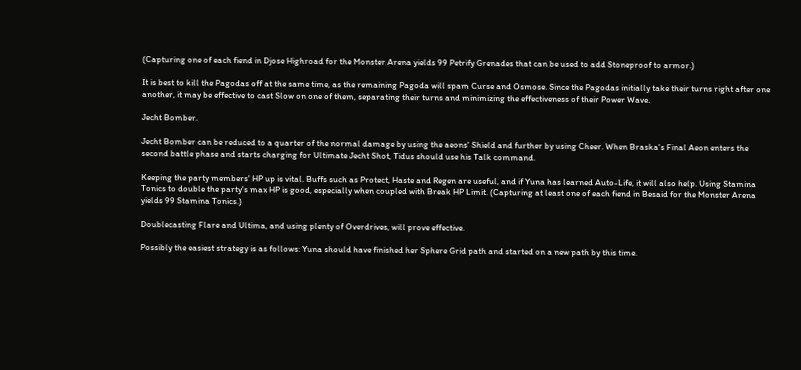(Capturing one of each fiend in Djose Highroad for the Monster Arena yields 99 Petrify Grenades that can be used to add Stoneproof to armor.)

It is best to kill the Pagodas off at the same time, as the remaining Pagoda will spam Curse and Osmose. Since the Pagodas initially take their turns right after one another, it may be effective to cast Slow on one of them, separating their turns and minimizing the effectiveness of their Power Wave.

Jecht Bomber.

Jecht Bomber can be reduced to a quarter of the normal damage by using the aeons' Shield and further by using Cheer. When Braska's Final Aeon enters the second battle phase and starts charging for Ultimate Jecht Shot, Tidus should use his Talk command.

Keeping the party members' HP up is vital. Buffs such as Protect, Haste and Regen are useful, and if Yuna has learned Auto-Life, it will also help. Using Stamina Tonics to double the party's max HP is good, especially when coupled with Break HP Limit. (Capturing at least one of each fiend in Besaid for the Monster Arena yields 99 Stamina Tonics.)

Doublecasting Flare and Ultima, and using plenty of Overdrives, will prove effective.

Possibly the easiest strategy is as follows: Yuna should have finished her Sphere Grid path and started on a new path by this time.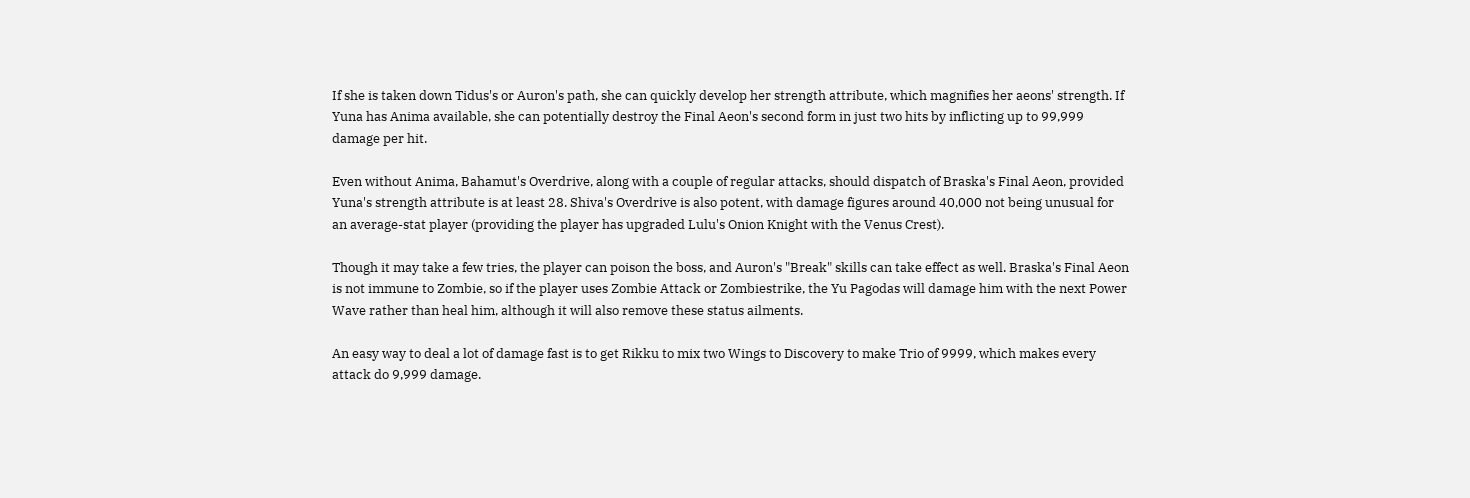If she is taken down Tidus's or Auron's path, she can quickly develop her strength attribute, which magnifies her aeons' strength. If Yuna has Anima available, she can potentially destroy the Final Aeon's second form in just two hits by inflicting up to 99,999 damage per hit.

Even without Anima, Bahamut's Overdrive, along with a couple of regular attacks, should dispatch of Braska's Final Aeon, provided Yuna's strength attribute is at least 28. Shiva's Overdrive is also potent, with damage figures around 40,000 not being unusual for an average-stat player (providing the player has upgraded Lulu's Onion Knight with the Venus Crest).

Though it may take a few tries, the player can poison the boss, and Auron's "Break" skills can take effect as well. Braska's Final Aeon is not immune to Zombie, so if the player uses Zombie Attack or Zombiestrike, the Yu Pagodas will damage him with the next Power Wave rather than heal him, although it will also remove these status ailments.

An easy way to deal a lot of damage fast is to get Rikku to mix two Wings to Discovery to make Trio of 9999, which makes every attack do 9,999 damage.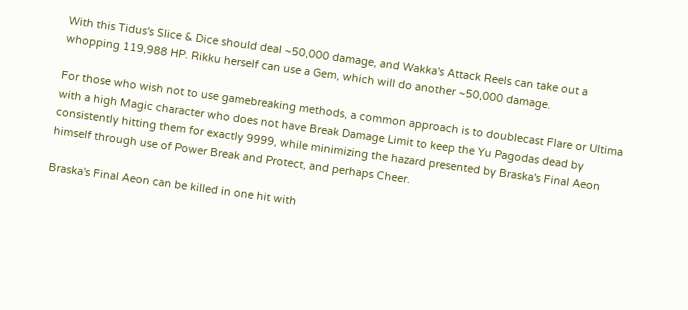With this Tidus's Slice & Dice should deal ~50,000 damage, and Wakka's Attack Reels can take out a whopping 119,988 HP. Rikku herself can use a Gem, which will do another ~50,000 damage.

For those who wish not to use gamebreaking methods, a common approach is to doublecast Flare or Ultima with a high Magic character who does not have Break Damage Limit to keep the Yu Pagodas dead by consistently hitting them for exactly 9999, while minimizing the hazard presented by Braska's Final Aeon himself through use of Power Break and Protect, and perhaps Cheer.

Braska's Final Aeon can be killed in one hit with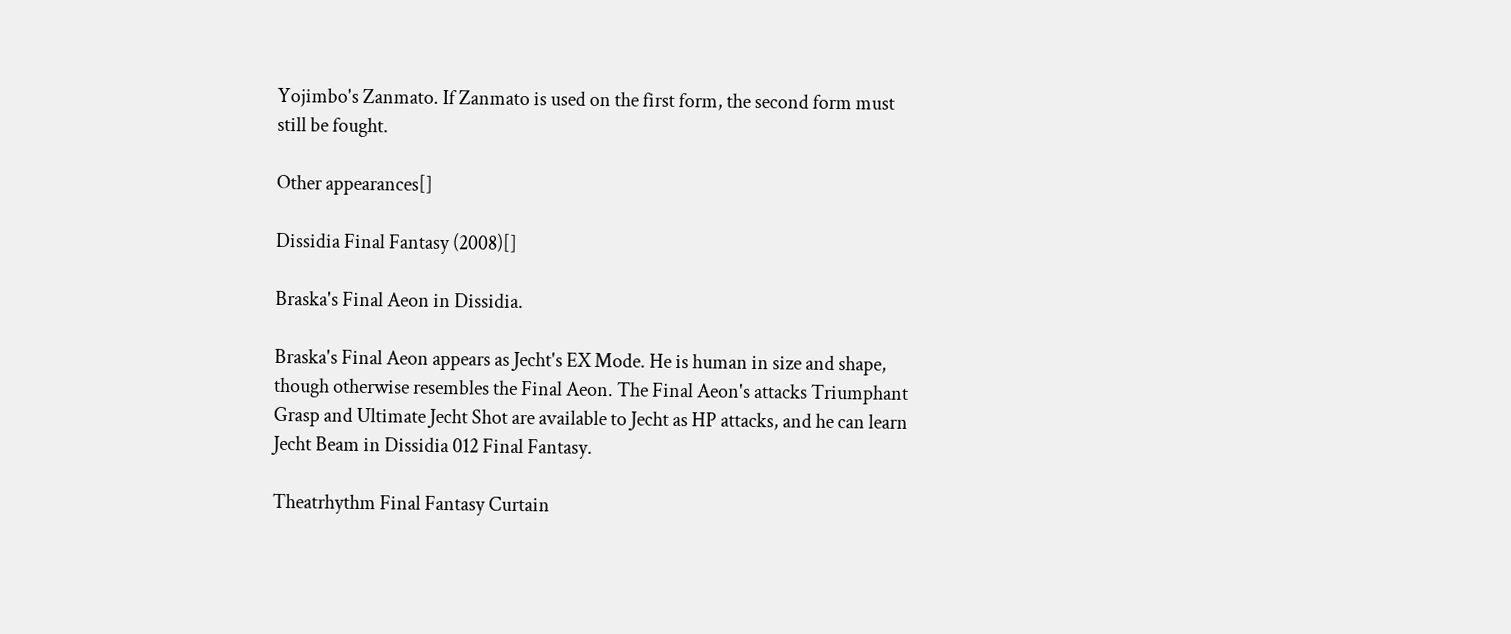Yojimbo's Zanmato. If Zanmato is used on the first form, the second form must still be fought.

Other appearances[]

Dissidia Final Fantasy (2008)[]

Braska's Final Aeon in Dissidia.

Braska's Final Aeon appears as Jecht's EX Mode. He is human in size and shape, though otherwise resembles the Final Aeon. The Final Aeon's attacks Triumphant Grasp and Ultimate Jecht Shot are available to Jecht as HP attacks, and he can learn Jecht Beam in Dissidia 012 Final Fantasy.

Theatrhythm Final Fantasy Curtain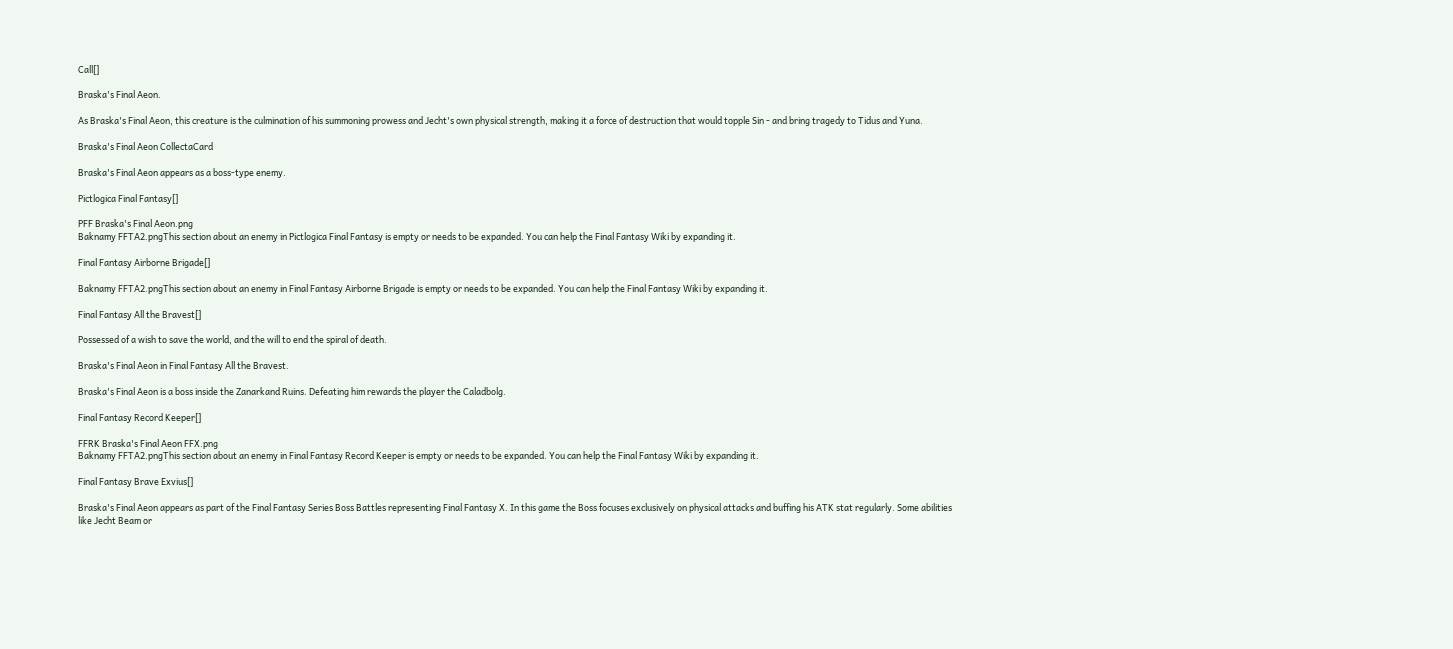Call[]

Braska's Final Aeon.

As Braska's Final Aeon, this creature is the culmination of his summoning prowess and Jecht's own physical strength, making it a force of destruction that would topple Sin - and bring tragedy to Tidus and Yuna.

Braska's Final Aeon CollectaCard

Braska's Final Aeon appears as a boss-type enemy.

Pictlogica Final Fantasy[]

PFF Braska's Final Aeon.png
Baknamy FFTA2.pngThis section about an enemy in Pictlogica Final Fantasy is empty or needs to be expanded. You can help the Final Fantasy Wiki by expanding it.

Final Fantasy Airborne Brigade[]

Baknamy FFTA2.pngThis section about an enemy in Final Fantasy Airborne Brigade is empty or needs to be expanded. You can help the Final Fantasy Wiki by expanding it.

Final Fantasy All the Bravest[]

Possessed of a wish to save the world, and the will to end the spiral of death.

Braska's Final Aeon in Final Fantasy All the Bravest.

Braska's Final Aeon is a boss inside the Zanarkand Ruins. Defeating him rewards the player the Caladbolg.

Final Fantasy Record Keeper[]

FFRK Braska's Final Aeon FFX.png
Baknamy FFTA2.pngThis section about an enemy in Final Fantasy Record Keeper is empty or needs to be expanded. You can help the Final Fantasy Wiki by expanding it.

Final Fantasy Brave Exvius[]

Braska's Final Aeon appears as part of the Final Fantasy Series Boss Battles representing Final Fantasy X. In this game the Boss focuses exclusively on physical attacks and buffing his ATK stat regularly. Some abilities like Jecht Beam or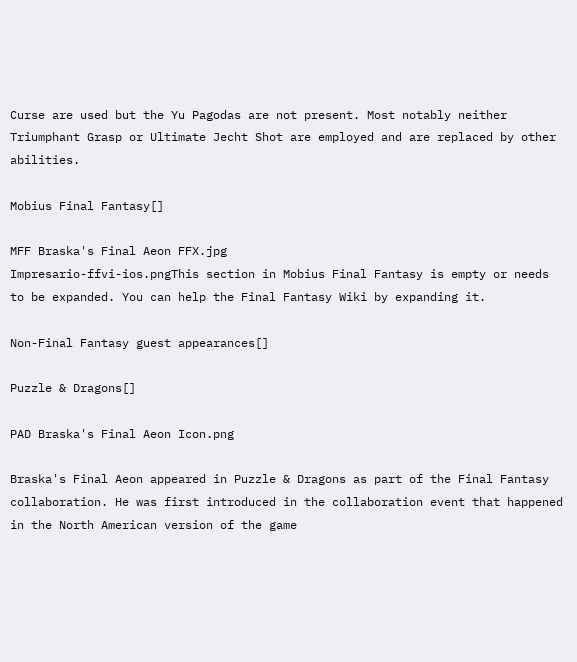Curse are used but the Yu Pagodas are not present. Most notably neither Triumphant Grasp or Ultimate Jecht Shot are employed and are replaced by other abilities.

Mobius Final Fantasy[]

MFF Braska's Final Aeon FFX.jpg
Impresario-ffvi-ios.pngThis section in Mobius Final Fantasy is empty or needs to be expanded. You can help the Final Fantasy Wiki by expanding it.

Non-Final Fantasy guest appearances[]

Puzzle & Dragons[]

PAD Braska's Final Aeon Icon.png

Braska's Final Aeon appeared in Puzzle & Dragons as part of the Final Fantasy collaboration. He was first introduced in the collaboration event that happened in the North American version of the game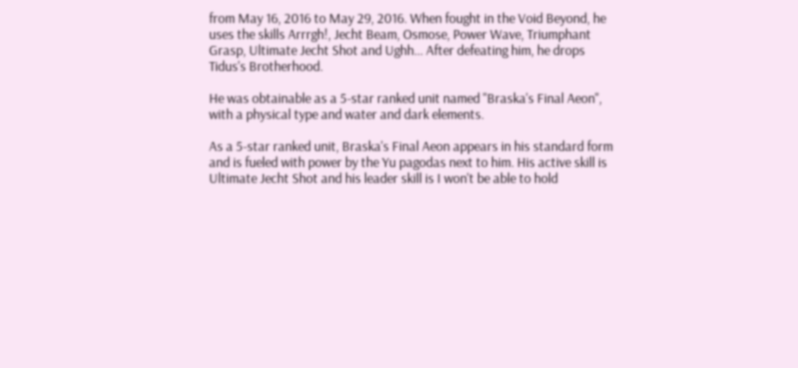from May 16, 2016 to May 29, 2016. When fought in the Void Beyond, he uses the skills Arrrgh!, Jecht Beam, Osmose, Power Wave, Triumphant Grasp, Ultimate Jecht Shot and Ughh... After defeating him, he drops Tidus's Brotherhood.

He was obtainable as a 5-star ranked unit named "Braska's Final Aeon", with a physical type and water and dark elements.

As a 5-star ranked unit, Braska's Final Aeon appears in his standard form and is fueled with power by the Yu pagodas next to him. His active skill is Ultimate Jecht Shot and his leader skill is I won't be able to hold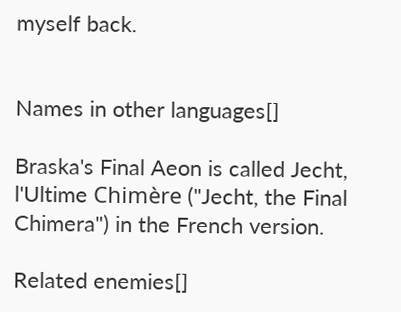myself back.


Names in other languages[]

Braska's Final Aeon is called Jecht, l'Ultime Chimère ("Jecht, the Final Chimera") in the French version.

Related enemies[]